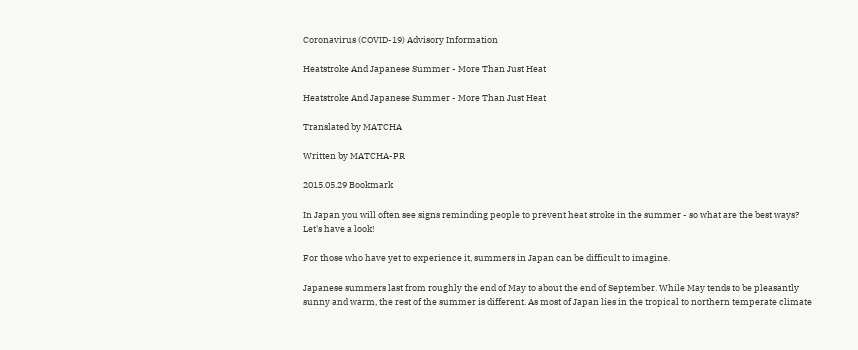Coronavirus (COVID-19) Advisory Information

Heatstroke And Japanese Summer - More Than Just Heat

Heatstroke And Japanese Summer - More Than Just Heat

Translated by MATCHA

Written by MATCHA-PR

2015.05.29 Bookmark

In Japan you will often see signs reminding people to prevent heat stroke in the summer - so what are the best ways? Let's have a look!

For those who have yet to experience it, summers in Japan can be difficult to imagine.

Japanese summers last from roughly the end of May to about the end of September. While May tends to be pleasantly sunny and warm, the rest of the summer is different. As most of Japan lies in the tropical to northern temperate climate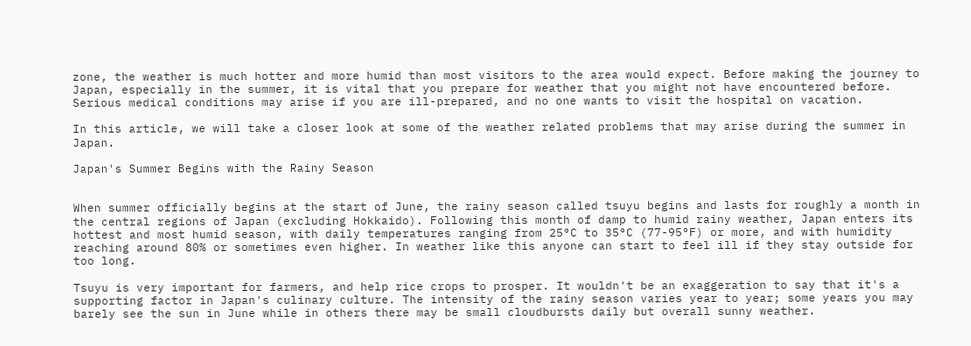zone, the weather is much hotter and more humid than most visitors to the area would expect. Before making the journey to Japan, especially in the summer, it is vital that you prepare for weather that you might not have encountered before. Serious medical conditions may arise if you are ill-prepared, and no one wants to visit the hospital on vacation.

In this article, we will take a closer look at some of the weather related problems that may arise during the summer in Japan.

Japan's Summer Begins with the Rainy Season


When summer officially begins at the start of June, the rainy season called tsuyu begins and lasts for roughly a month in the central regions of Japan (excluding Hokkaido). Following this month of damp to humid rainy weather, Japan enters its hottest and most humid season, with daily temperatures ranging from 25°C to 35°C (77-95°F) or more, and with humidity reaching around 80% or sometimes even higher. In weather like this anyone can start to feel ill if they stay outside for too long.

Tsuyu is very important for farmers, and help rice crops to prosper. It wouldn't be an exaggeration to say that it's a supporting factor in Japan's culinary culture. The intensity of the rainy season varies year to year; some years you may barely see the sun in June while in others there may be small cloudbursts daily but overall sunny weather.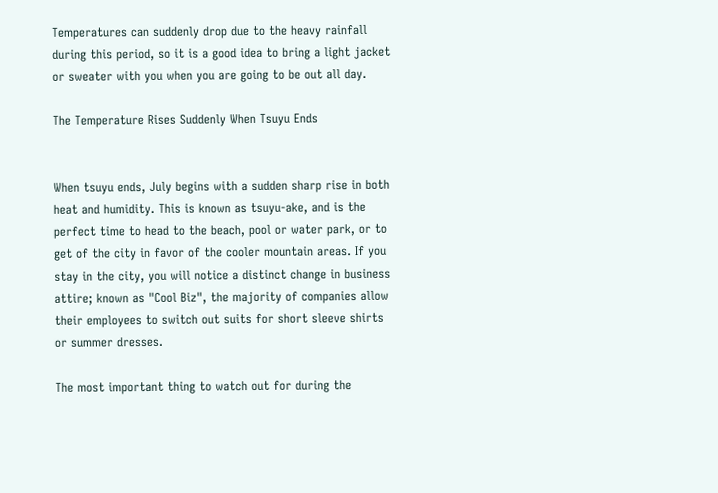Temperatures can suddenly drop due to the heavy rainfall during this period, so it is a good idea to bring a light jacket or sweater with you when you are going to be out all day.

The Temperature Rises Suddenly When Tsuyu Ends


When tsuyu ends, July begins with a sudden sharp rise in both heat and humidity. This is known as tsuyu-ake, and is the perfect time to head to the beach, pool or water park, or to get of the city in favor of the cooler mountain areas. If you stay in the city, you will notice a distinct change in business attire; known as "Cool Biz", the majority of companies allow their employees to switch out suits for short sleeve shirts or summer dresses.

The most important thing to watch out for during the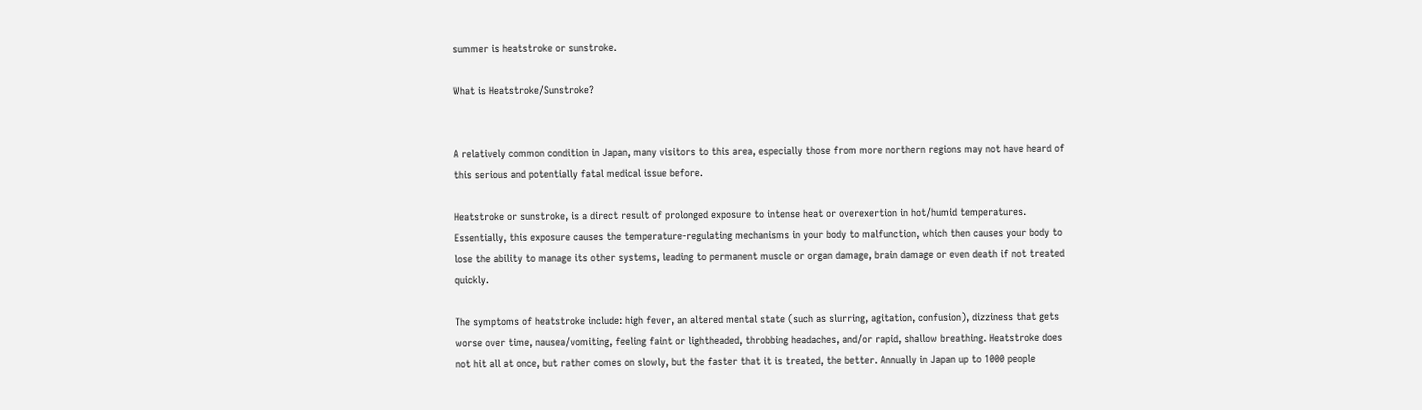summer is heatstroke or sunstroke.

What is Heatstroke/Sunstroke?


A relatively common condition in Japan, many visitors to this area, especially those from more northern regions may not have heard of this serious and potentially fatal medical issue before.

Heatstroke or sunstroke, is a direct result of prolonged exposure to intense heat or overexertion in hot/humid temperatures. Essentially, this exposure causes the temperature-regulating mechanisms in your body to malfunction, which then causes your body to lose the ability to manage its other systems, leading to permanent muscle or organ damage, brain damage or even death if not treated quickly.

The symptoms of heatstroke include: high fever, an altered mental state (such as slurring, agitation, confusion), dizziness that gets worse over time, nausea/vomiting, feeling faint or lightheaded, throbbing headaches, and/or rapid, shallow breathing. Heatstroke does not hit all at once, but rather comes on slowly, but the faster that it is treated, the better. Annually in Japan up to 1000 people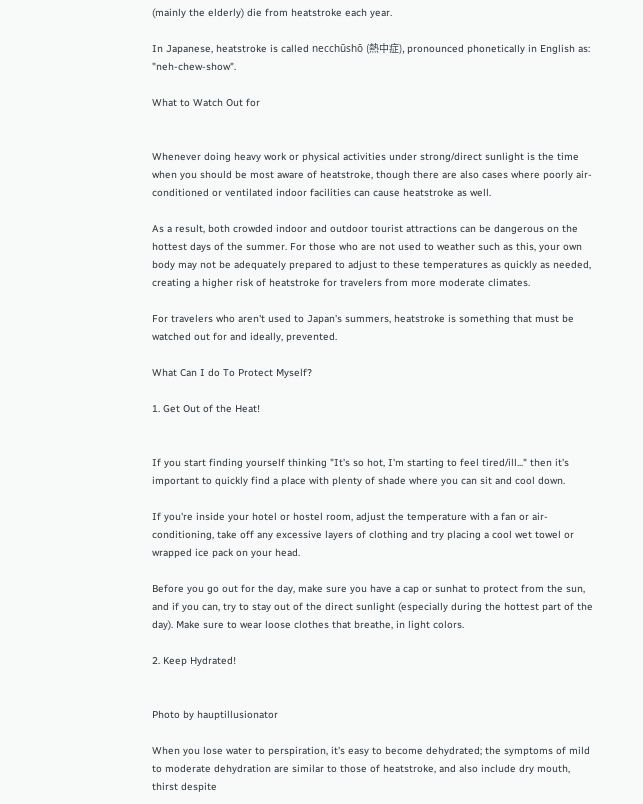(mainly the elderly) die from heatstroke each year.

In Japanese, heatstroke is called necchūshō (熱中症), pronounced phonetically in English as: "neh-chew-show".

What to Watch Out for


Whenever doing heavy work or physical activities under strong/direct sunlight is the time when you should be most aware of heatstroke, though there are also cases where poorly air-conditioned or ventilated indoor facilities can cause heatstroke as well.

As a result, both crowded indoor and outdoor tourist attractions can be dangerous on the hottest days of the summer. For those who are not used to weather such as this, your own body may not be adequately prepared to adjust to these temperatures as quickly as needed, creating a higher risk of heatstroke for travelers from more moderate climates.

For travelers who aren't used to Japan's summers, heatstroke is something that must be watched out for and ideally, prevented.

What Can I do To Protect Myself?

1. Get Out of the Heat!


If you start finding yourself thinking "It's so hot, I'm starting to feel tired/ill..." then it's important to quickly find a place with plenty of shade where you can sit and cool down.

If you're inside your hotel or hostel room, adjust the temperature with a fan or air-conditioning, take off any excessive layers of clothing and try placing a cool wet towel or wrapped ice pack on your head.

Before you go out for the day, make sure you have a cap or sunhat to protect from the sun, and if you can, try to stay out of the direct sunlight (especially during the hottest part of the day). Make sure to wear loose clothes that breathe, in light colors.

2. Keep Hydrated!


Photo by hauptillusionator

When you lose water to perspiration, it's easy to become dehydrated; the symptoms of mild to moderate dehydration are similar to those of heatstroke, and also include dry mouth, thirst despite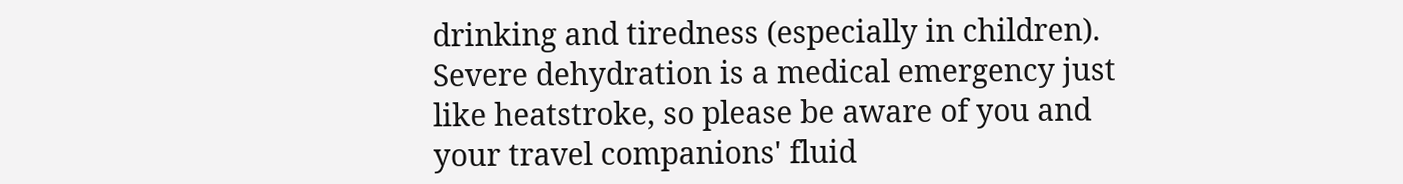drinking and tiredness (especially in children). Severe dehydration is a medical emergency just like heatstroke, so please be aware of you and your travel companions' fluid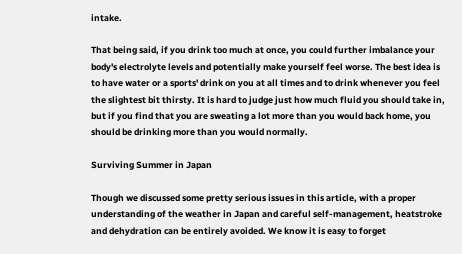intake.

That being said, if you drink too much at once, you could further imbalance your body's electrolyte levels and potentially make yourself feel worse. The best idea is to have water or a sports' drink on you at all times and to drink whenever you feel the slightest bit thirsty. It is hard to judge just how much fluid you should take in, but if you find that you are sweating a lot more than you would back home, you should be drinking more than you would normally.

Surviving Summer in Japan

Though we discussed some pretty serious issues in this article, with a proper understanding of the weather in Japan and careful self-management, heatstroke and dehydration can be entirely avoided. We know it is easy to forget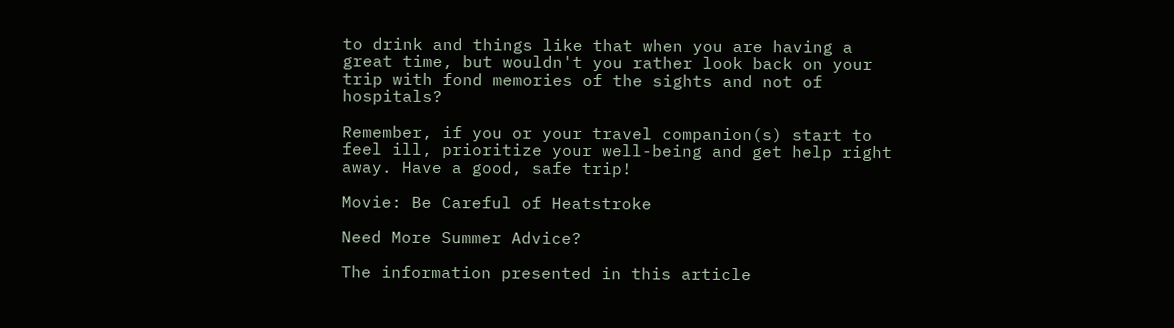to drink and things like that when you are having a great time, but wouldn't you rather look back on your trip with fond memories of the sights and not of hospitals?

Remember, if you or your travel companion(s) start to feel ill, prioritize your well-being and get help right away. Have a good, safe trip!

Movie: Be Careful of Heatstroke

Need More Summer Advice?

The information presented in this article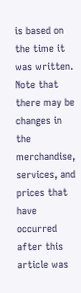is based on the time it was written. Note that there may be changes in the merchandise, services, and prices that have occurred after this article was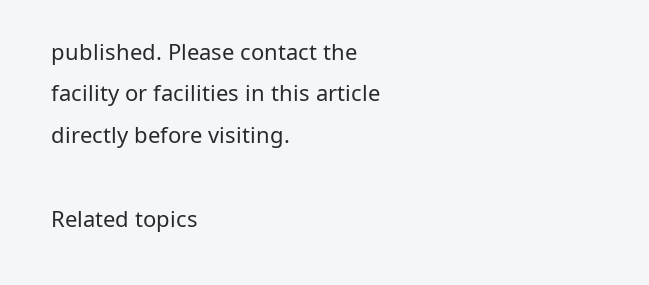published. Please contact the facility or facilities in this article directly before visiting.

Related topics